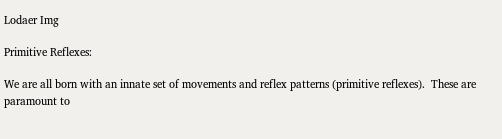Lodaer Img

Primitive Reflexes:

We are all born with an innate set of movements and reflex patterns (primitive reflexes).  These are paramount to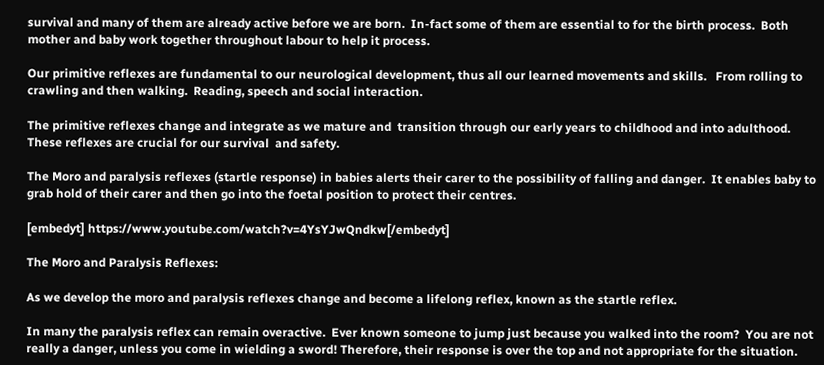survival and many of them are already active before we are born.  In-fact some of them are essential to for the birth process.  Both mother and baby work together throughout labour to help it process.

Our primitive reflexes are fundamental to our neurological development, thus all our learned movements and skills.   From rolling to crawling and then walking.  Reading, speech and social interaction.

The primitive reflexes change and integrate as we mature and  transition through our early years to childhood and into adulthood.   These reflexes are crucial for our survival  and safety.

The Moro and paralysis reflexes (startle response) in babies alerts their carer to the possibility of falling and danger.  It enables baby to grab hold of their carer and then go into the foetal position to protect their centres.

[embedyt] https://www.youtube.com/watch?v=4YsYJwQndkw[/embedyt]

The Moro and Paralysis Reflexes:

As we develop the moro and paralysis reflexes change and become a lifelong reflex, known as the startle reflex.

In many the paralysis reflex can remain overactive.  Ever known someone to jump just because you walked into the room?  You are not really a danger, unless you come in wielding a sword! Therefore, their response is over the top and not appropriate for the situation.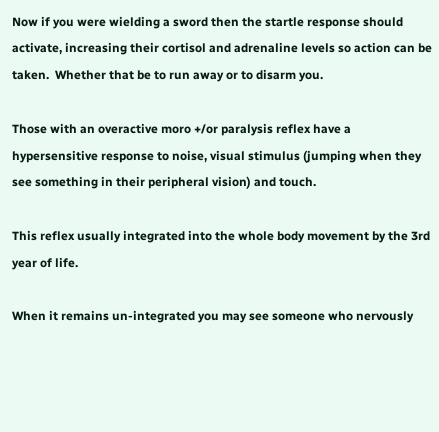Now if you were wielding a sword then the startle response should activate, increasing their cortisol and adrenaline levels so action can be taken.  Whether that be to run away or to disarm you.

Those with an overactive moro +/or paralysis reflex have a hypersensitive response to noise, visual stimulus (jumping when they see something in their peripheral vision) and touch.

This reflex usually integrated into the whole body movement by the 3rd year of life.

When it remains un-integrated you may see someone who nervously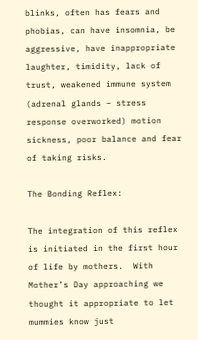blinks, often has fears and phobias, can have insomnia, be aggressive, have inappropriate laughter, timidity, lack of trust, weakened immune system (adrenal glands – stress response overworked) motion sickness, poor balance and fear of taking risks.

The Bonding Reflex:

The integration of this reflex is initiated in the first hour of life by mothers.  With Mother’s Day approaching we thought it appropriate to let mummies know just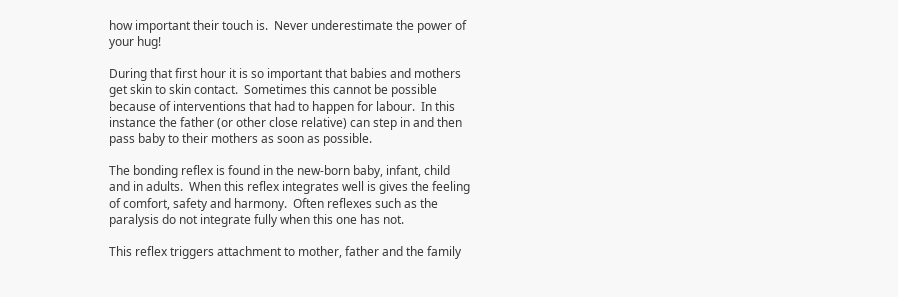how important their touch is.  Never underestimate the power of your hug!

During that first hour it is so important that babies and mothers get skin to skin contact.  Sometimes this cannot be possible because of interventions that had to happen for labour.  In this instance the father (or other close relative) can step in and then pass baby to their mothers as soon as possible.

The bonding reflex is found in the new-born baby, infant, child and in adults.  When this reflex integrates well is gives the feeling of comfort, safety and harmony.  Often reflexes such as the paralysis do not integrate fully when this one has not.

This reflex triggers attachment to mother, father and the family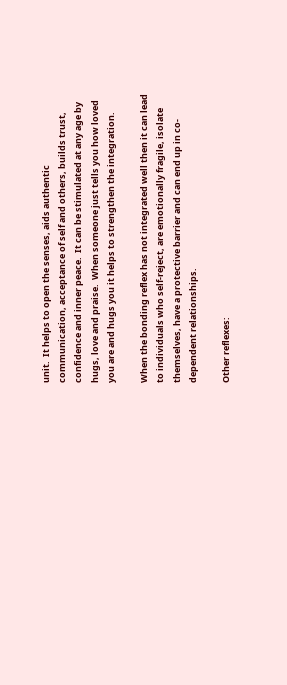unit.  It helps to open the senses, aids authentic communication, acceptance of self and others, builds trust, confidence and inner peace.  It can be stimulated at any age by hugs, love and praise.  When someone just tells you how loved you are and hugs you it helps to strengthen the integration.

When the bonding reflex has not integrated well then it can lead to individuals who self-reject, are emotionally fragile, isolate themselves, have a protective barrier and can end up in co-dependent relationships.

Other reflexes: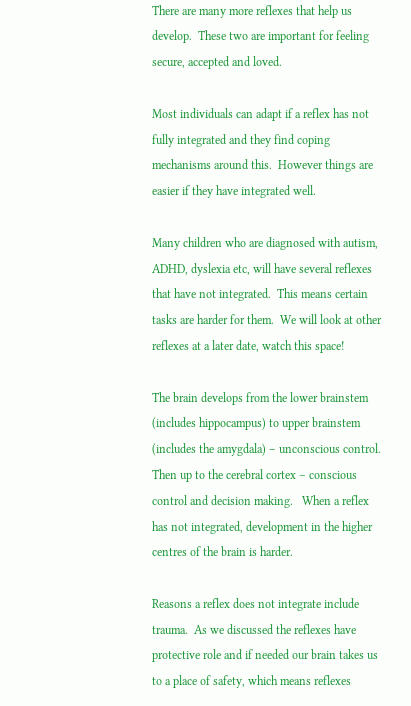There are many more reflexes that help us develop.  These two are important for feeling secure, accepted and loved.

Most individuals can adapt if a reflex has not fully integrated and they find coping mechanisms around this.  However things are easier if they have integrated well.

Many children who are diagnosed with autism, ADHD, dyslexia etc, will have several reflexes that have not integrated.  This means certain tasks are harder for them.  We will look at other reflexes at a later date, watch this space!

The brain develops from the lower brainstem (includes hippocampus) to upper brainstem (includes the amygdala) – unconscious control.   Then up to the cerebral cortex – conscious control and decision making.   When a reflex has not integrated, development in the higher centres of the brain is harder.

Reasons a reflex does not integrate include trauma.  As we discussed the reflexes have protective role and if needed our brain takes us to a place of safety, which means reflexes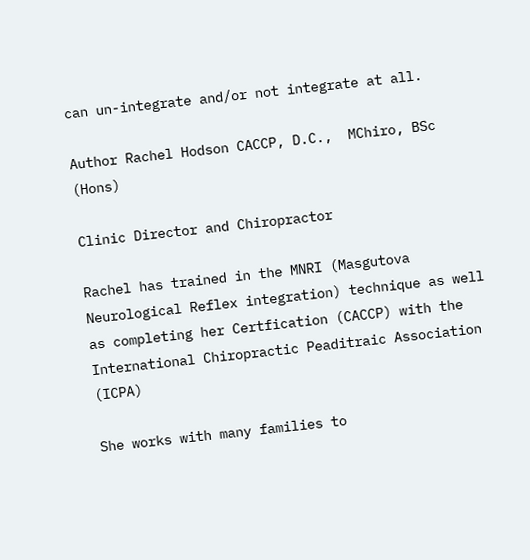can un-integrate and/or not integrate at all.

Author Rachel Hodson CACCP, D.C.,  MChiro, BSc (Hons)

Clinic Director and Chiropractor

Rachel has trained in the MNRI (Masgutova Neurological Reflex integration) technique as well as completing her Certfication (CACCP) with the International Chiropractic Peaditraic Association (ICPA)

She works with many families to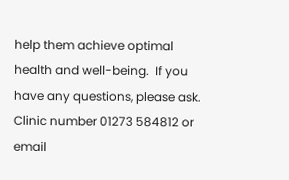help them achieve optimal health and well-being.  If you have any questions, please ask.  Clinic number 01273 584812 or email